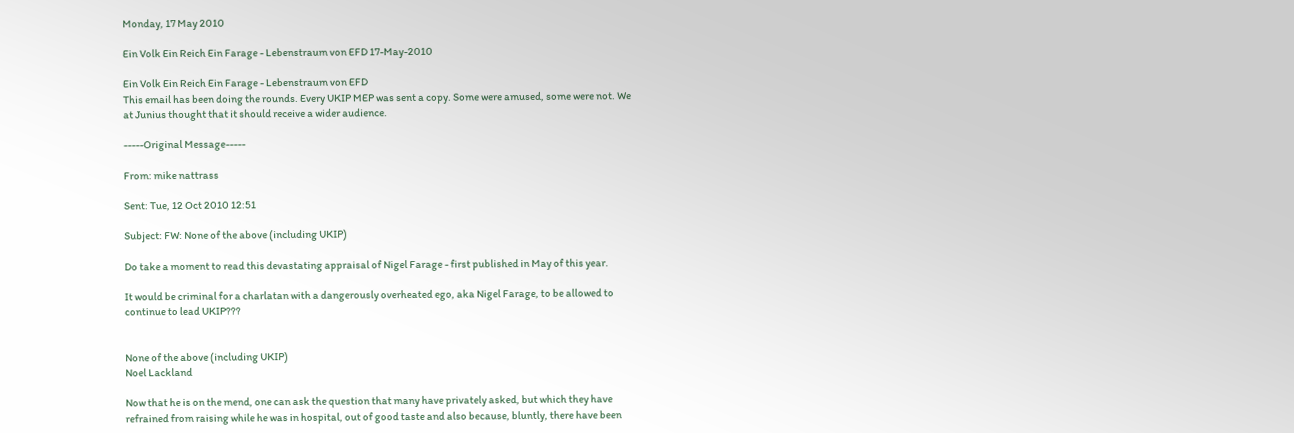Monday, 17 May 2010

Ein Volk Ein Reich Ein Farage - Lebenstraum von EFD 17-May-2010

Ein Volk Ein Reich Ein Farage - Lebenstraum von EFD
This email has been doing the rounds. Every UKIP MEP was sent a copy. Some were amused, some were not. We at Junius thought that it should receive a wider audience.

-----Original Message-----

From: mike nattrass

Sent: Tue, 12 Oct 2010 12:51

Subject: FW: None of the above (including UKIP)

Do take a moment to read this devastating appraisal of Nigel Farage - first published in May of this year.

It would be criminal for a charlatan with a dangerously overheated ego, aka Nigel Farage, to be allowed to continue to lead UKIP???


None of the above (including UKIP)
Noel Lackland

Now that he is on the mend, one can ask the question that many have privately asked, but which they have refrained from raising while he was in hospital, out of good taste and also because, bluntly, there have been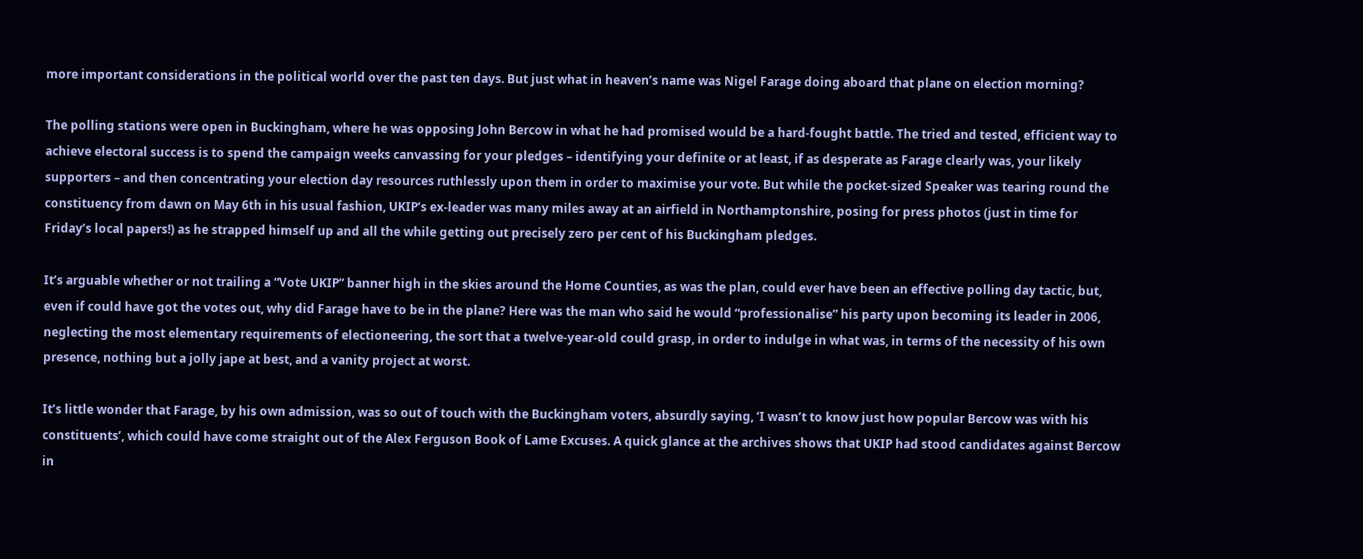more important considerations in the political world over the past ten days. But just what in heaven’s name was Nigel Farage doing aboard that plane on election morning?

The polling stations were open in Buckingham, where he was opposing John Bercow in what he had promised would be a hard-fought battle. The tried and tested, efficient way to achieve electoral success is to spend the campaign weeks canvassing for your pledges – identifying your definite or at least, if as desperate as Farage clearly was, your likely supporters – and then concentrating your election day resources ruthlessly upon them in order to maximise your vote. But while the pocket-sized Speaker was tearing round the constituency from dawn on May 6th in his usual fashion, UKIP’s ex-leader was many miles away at an airfield in Northamptonshire, posing for press photos (just in time for Friday’s local papers!) as he strapped himself up and all the while getting out precisely zero per cent of his Buckingham pledges.

It’s arguable whether or not trailing a “Vote UKIP” banner high in the skies around the Home Counties, as was the plan, could ever have been an effective polling day tactic, but, even if could have got the votes out, why did Farage have to be in the plane? Here was the man who said he would “professionalise” his party upon becoming its leader in 2006, neglecting the most elementary requirements of electioneering, the sort that a twelve-year-old could grasp, in order to indulge in what was, in terms of the necessity of his own presence, nothing but a jolly jape at best, and a vanity project at worst.

It’s little wonder that Farage, by his own admission, was so out of touch with the Buckingham voters, absurdly saying, ‘I wasn’t to know just how popular Bercow was with his constituents’, which could have come straight out of the Alex Ferguson Book of Lame Excuses. A quick glance at the archives shows that UKIP had stood candidates against Bercow in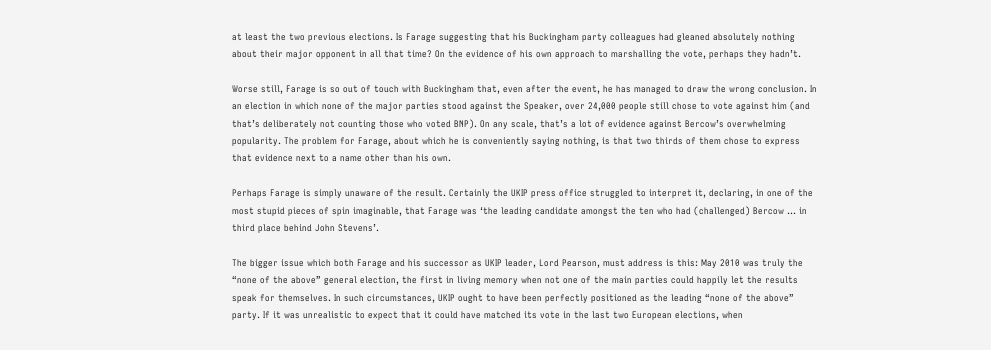at least the two previous elections. Is Farage suggesting that his Buckingham party colleagues had gleaned absolutely nothing about their major opponent in all that time? On the evidence of his own approach to marshalling the vote, perhaps they hadn’t.

Worse still, Farage is so out of touch with Buckingham that, even after the event, he has managed to draw the wrong conclusion. In an election in which none of the major parties stood against the Speaker, over 24,000 people still chose to vote against him (and that’s deliberately not counting those who voted BNP). On any scale, that’s a lot of evidence against Bercow’s overwhelming popularity. The problem for Farage, about which he is conveniently saying nothing, is that two thirds of them chose to express that evidence next to a name other than his own.

Perhaps Farage is simply unaware of the result. Certainly the UKIP press office struggled to interpret it, declaring, in one of the most stupid pieces of spin imaginable, that Farage was ‘the leading candidate amongst the ten who had (challenged) Bercow … in third place behind John Stevens’.

The bigger issue which both Farage and his successor as UKIP leader, Lord Pearson, must address is this: May 2010 was truly the “none of the above” general election, the first in living memory when not one of the main parties could happily let the results speak for themselves. In such circumstances, UKIP ought to have been perfectly positioned as the leading “none of the above” party. If it was unrealistic to expect that it could have matched its vote in the last two European elections, when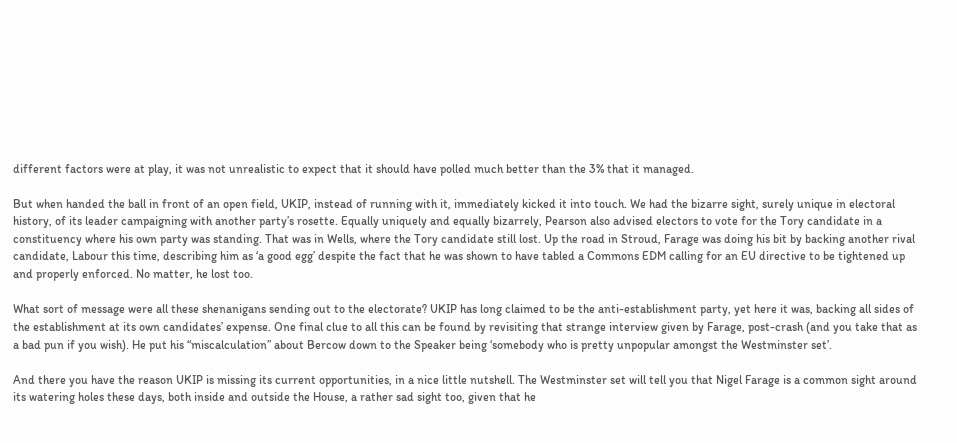different factors were at play, it was not unrealistic to expect that it should have polled much better than the 3% that it managed.

But when handed the ball in front of an open field, UKIP, instead of running with it, immediately kicked it into touch. We had the bizarre sight, surely unique in electoral history, of its leader campaigning with another party’s rosette. Equally uniquely and equally bizarrely, Pearson also advised electors to vote for the Tory candidate in a constituency where his own party was standing. That was in Wells, where the Tory candidate still lost. Up the road in Stroud, Farage was doing his bit by backing another rival candidate, Labour this time, describing him as ‘a good egg’ despite the fact that he was shown to have tabled a Commons EDM calling for an EU directive to be tightened up and properly enforced. No matter, he lost too.

What sort of message were all these shenanigans sending out to the electorate? UKIP has long claimed to be the anti-establishment party, yet here it was, backing all sides of the establishment at its own candidates’ expense. One final clue to all this can be found by revisiting that strange interview given by Farage, post-crash (and you take that as a bad pun if you wish). He put his “miscalculation” about Bercow down to the Speaker being ‘somebody who is pretty unpopular amongst the Westminster set’.

And there you have the reason UKIP is missing its current opportunities, in a nice little nutshell. The Westminster set will tell you that Nigel Farage is a common sight around its watering holes these days, both inside and outside the House, a rather sad sight too, given that he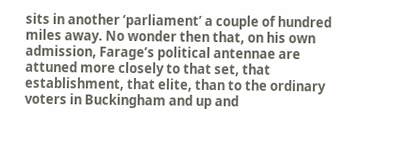sits in another ‘parliament’ a couple of hundred miles away. No wonder then that, on his own admission, Farage’s political antennae are attuned more closely to that set, that establishment, that elite, than to the ordinary voters in Buckingham and up and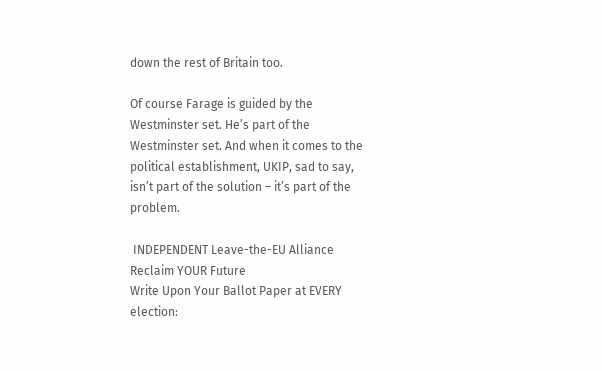down the rest of Britain too.

Of course Farage is guided by the Westminster set. He’s part of the Westminster set. And when it comes to the political establishment, UKIP, sad to say, isn’t part of the solution – it’s part of the problem.

 INDEPENDENT Leave-the-EU Alliance
Reclaim YOUR Future
Write Upon Your Ballot Paper at EVERY election: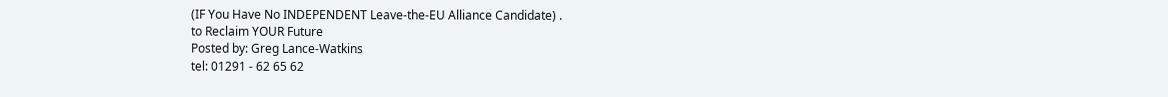(IF You Have No INDEPENDENT Leave-the-EU Alliance Candidate) .
to Reclaim YOUR Future
Posted by: Greg Lance-Watkins
tel: 01291 - 62 65 62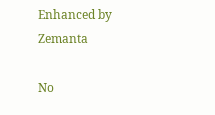Enhanced by Zemanta

No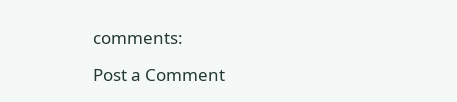comments:

Post a Comment